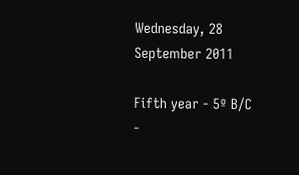Wednesday, 28 September 2011

Fifth year - 5º B/C -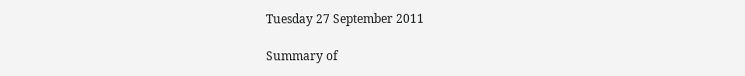Tuesday 27 September 2011

Summary of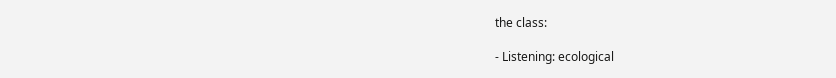the class:

- Listening: ecological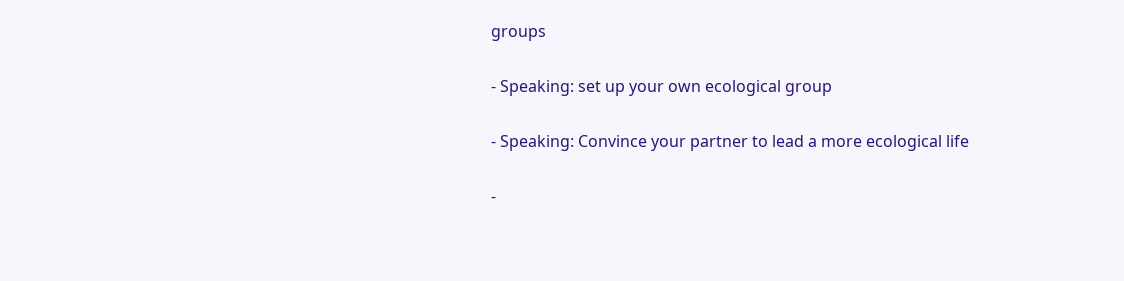groups

- Speaking: set up your own ecological group

- Speaking: Convince your partner to lead a more ecological life

-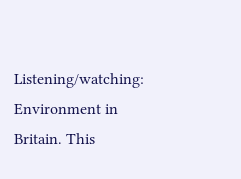Listening/watching: Environment in Britain. This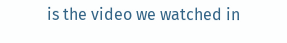is the video we watched in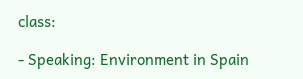class:

- Speaking: Environment in Spain